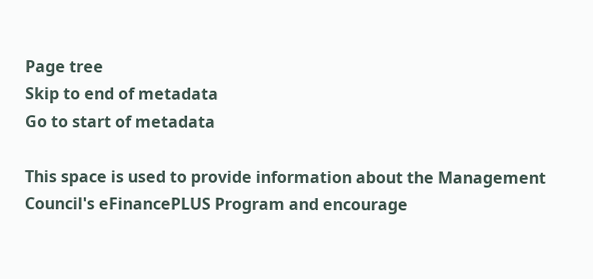Page tree
Skip to end of metadata
Go to start of metadata

This space is used to provide information about the Management Council's eFinancePLUS Program and encourage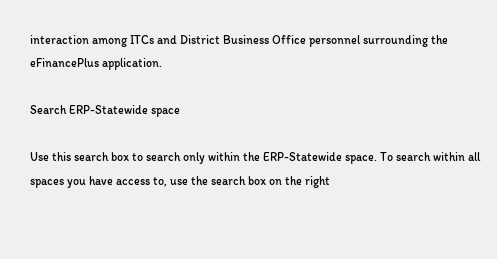interaction among ITCs and District Business Office personnel surrounding the eFinancePlus application.

Search ERP-Statewide space

Use this search box to search only within the ERP-Statewide space. To search within all spaces you have access to, use the search box on the right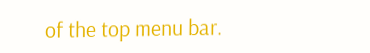of the top menu bar.